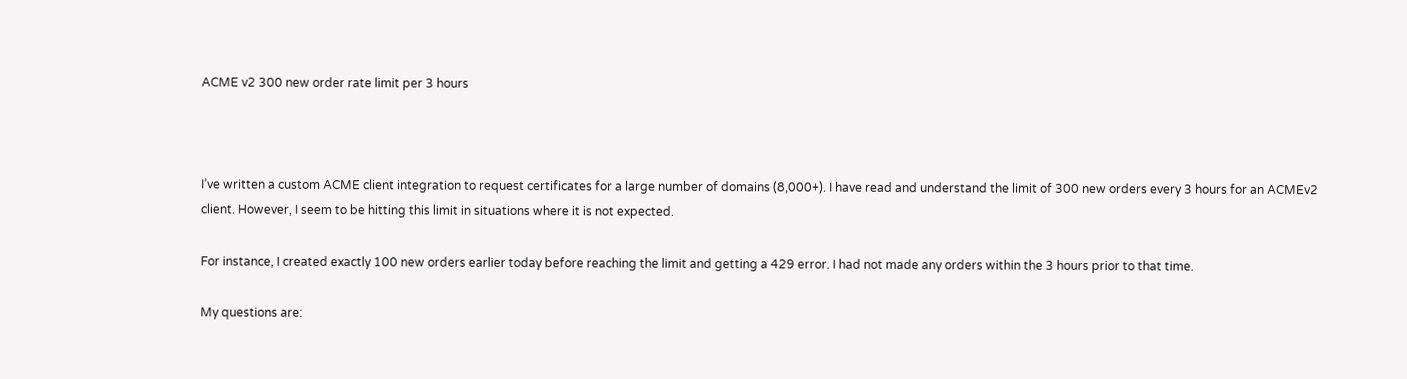ACME v2 300 new order rate limit per 3 hours



I’ve written a custom ACME client integration to request certificates for a large number of domains (8,000+). I have read and understand the limit of 300 new orders every 3 hours for an ACMEv2 client. However, I seem to be hitting this limit in situations where it is not expected.

For instance, I created exactly 100 new orders earlier today before reaching the limit and getting a 429 error. I had not made any orders within the 3 hours prior to that time.

My questions are: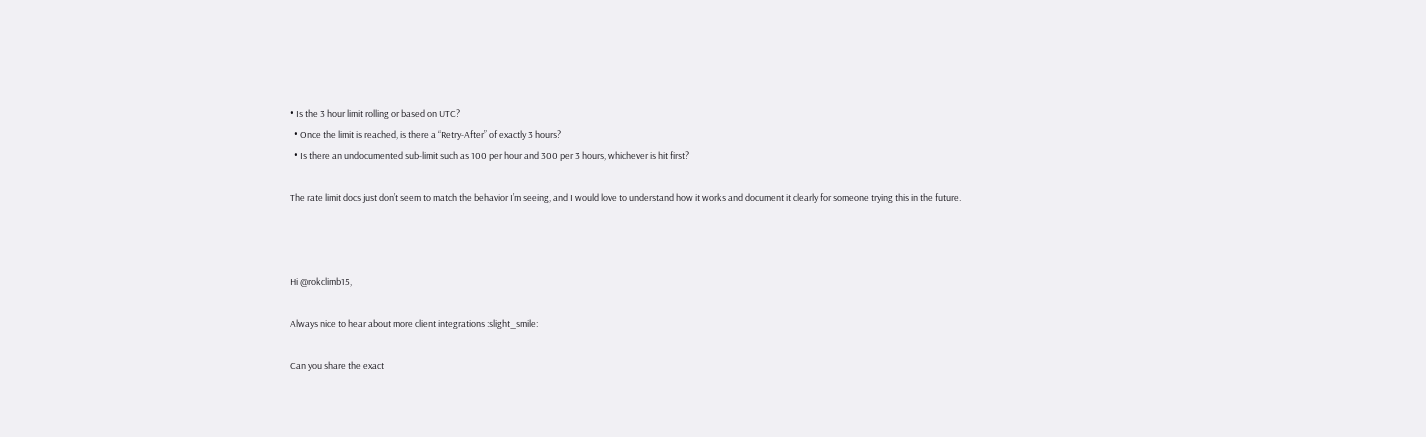• Is the 3 hour limit rolling or based on UTC?
  • Once the limit is reached, is there a “Retry-After” of exactly 3 hours?
  • Is there an undocumented sub-limit such as 100 per hour and 300 per 3 hours, whichever is hit first?

The rate limit docs just don’t seem to match the behavior I’m seeing, and I would love to understand how it works and document it clearly for someone trying this in the future.



Hi @rokclimb15,

Always nice to hear about more client integrations :slight_smile:

Can you share the exact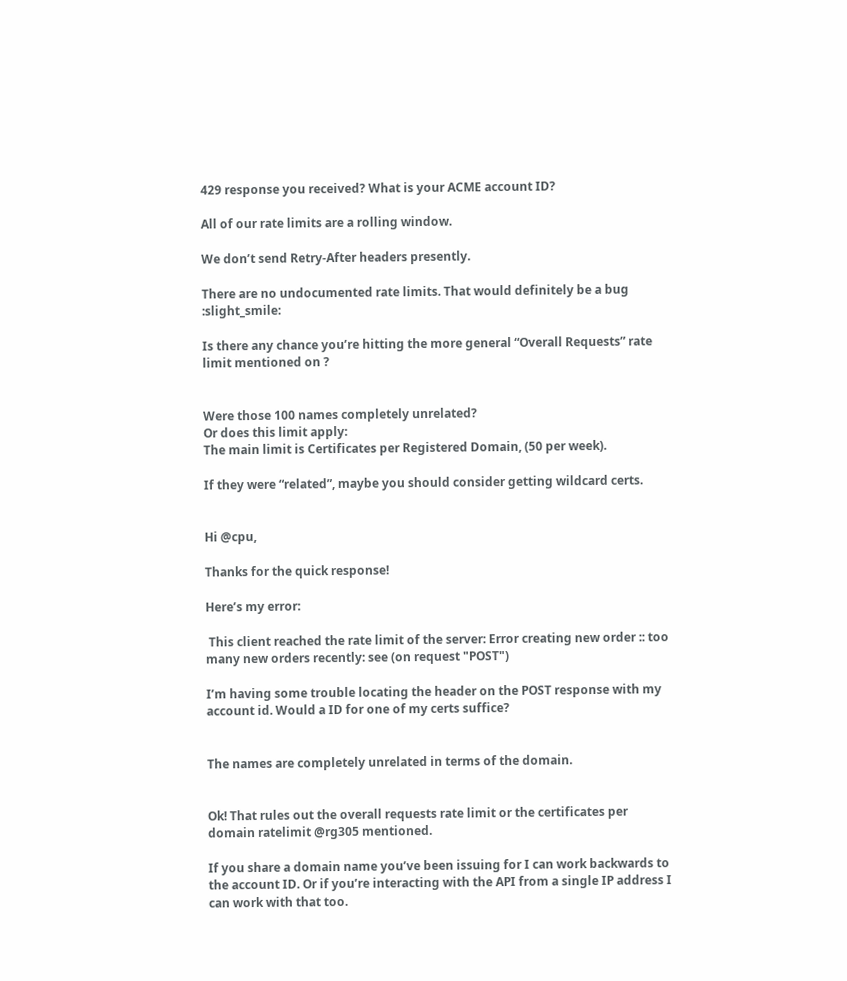429 response you received? What is your ACME account ID?

All of our rate limits are a rolling window.

We don’t send Retry-After headers presently.

There are no undocumented rate limits. That would definitely be a bug :slight_smile:

Is there any chance you’re hitting the more general “Overall Requests” rate limit mentioned on ?


Were those 100 names completely unrelated?
Or does this limit apply:
The main limit is Certificates per Registered Domain, (50 per week).

If they were “related”, maybe you should consider getting wildcard certs.


Hi @cpu,

Thanks for the quick response!

Here’s my error:

 This client reached the rate limit of the server: Error creating new order :: too many new orders recently: see (on request "POST")

I’m having some trouble locating the header on the POST response with my account id. Would a ID for one of my certs suffice?


The names are completely unrelated in terms of the domain.


Ok! That rules out the overall requests rate limit or the certificates per domain ratelimit @rg305 mentioned.

If you share a domain name you’ve been issuing for I can work backwards to the account ID. Or if you’re interacting with the API from a single IP address I can work with that too.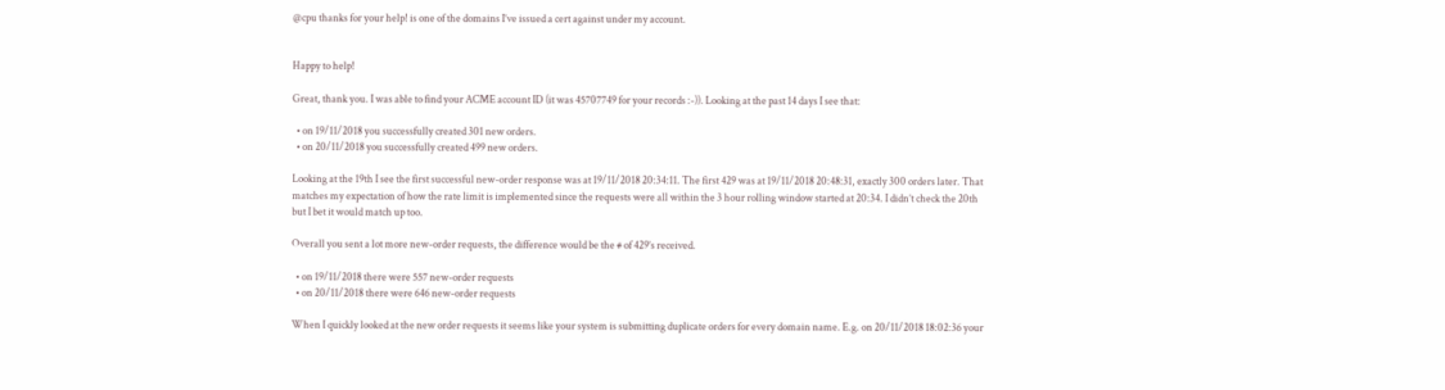@cpu thanks for your help! is one of the domains I’ve issued a cert against under my account.


Happy to help!

Great, thank you. I was able to find your ACME account ID (it was 45707749 for your records :-)). Looking at the past 14 days I see that:

  • on 19/11/2018 you successfully created 301 new orders.
  • on 20/11/2018 you successfully created 499 new orders.

Looking at the 19th I see the first successful new-order response was at 19/11/2018 20:34:11. The first 429 was at 19/11/2018 20:48:31, exactly 300 orders later. That matches my expectation of how the rate limit is implemented since the requests were all within the 3 hour rolling window started at 20:34. I didn’t check the 20th but I bet it would match up too.

Overall you sent a lot more new-order requests, the difference would be the # of 429’s received.

  • on 19/11/2018 there were 557 new-order requests
  • on 20/11/2018 there were 646 new-order requests

When I quickly looked at the new order requests it seems like your system is submitting duplicate orders for every domain name. E.g. on 20/11/2018 18:02:36 your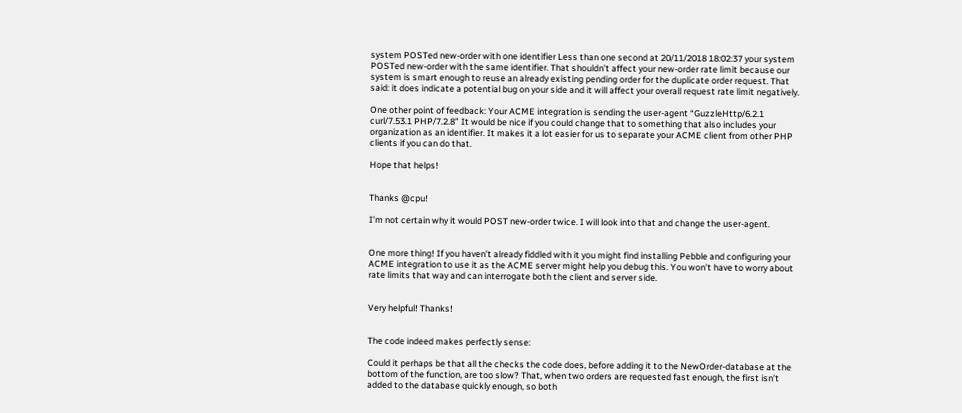system POSTed new-order with one identifier Less than one second at 20/11/2018 18:02:37 your system POSTed new-order with the same identifier. That shouldn’t affect your new-order rate limit because our system is smart enough to reuse an already existing pending order for the duplicate order request. That said: it does indicate a potential bug on your side and it will affect your overall request rate limit negatively.

One other point of feedback: Your ACME integration is sending the user-agent “GuzzleHttp/6.2.1 curl/7.53.1 PHP/7.2.8” It would be nice if you could change that to something that also includes your organization as an identifier. It makes it a lot easier for us to separate your ACME client from other PHP clients if you can do that.

Hope that helps!


Thanks @cpu!

I’m not certain why it would POST new-order twice. I will look into that and change the user-agent.


One more thing! If you haven’t already fiddled with it you might find installing Pebble and configuring your ACME integration to use it as the ACME server might help you debug this. You won’t have to worry about rate limits that way and can interrogate both the client and server side.


Very helpful! Thanks!


The code indeed makes perfectly sense:

Could it perhaps be that all the checks the code does, before adding it to the NewOrder-database at the bottom of the function, are too slow? That, when two orders are requested fast enough, the first isn’t added to the database quickly enough, so both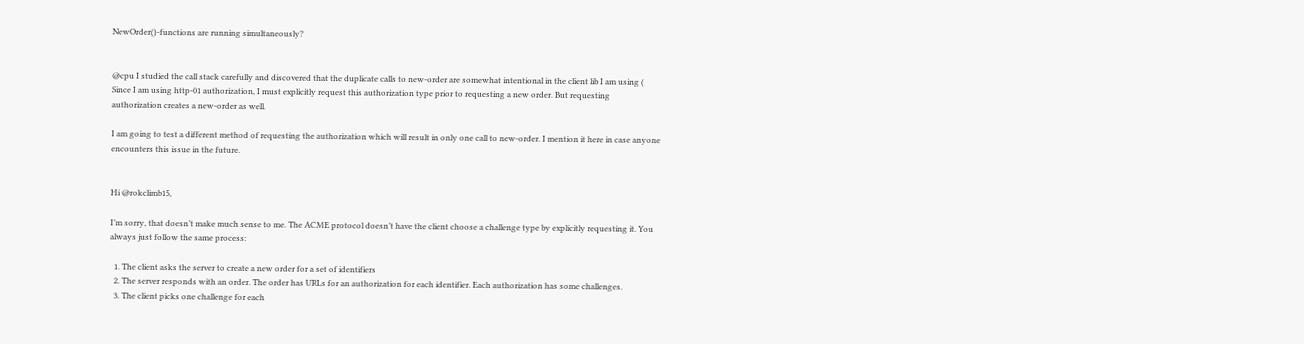NewOrder()-functions are running simultaneously?


@cpu I studied the call stack carefully and discovered that the duplicate calls to new-order are somewhat intentional in the client lib I am using ( Since I am using http-01 authorization, I must explicitly request this authorization type prior to requesting a new order. But requesting authorization creates a new-order as well.

I am going to test a different method of requesting the authorization which will result in only one call to new-order. I mention it here in case anyone encounters this issue in the future.


Hi @rokclimb15,

I’m sorry, that doesn’t make much sense to me. The ACME protocol doesn’t have the client choose a challenge type by explicitly requesting it. You always just follow the same process:

  1. The client asks the server to create a new order for a set of identifiers
  2. The server responds with an order. The order has URLs for an authorization for each identifier. Each authorization has some challenges.
  3. The client picks one challenge for each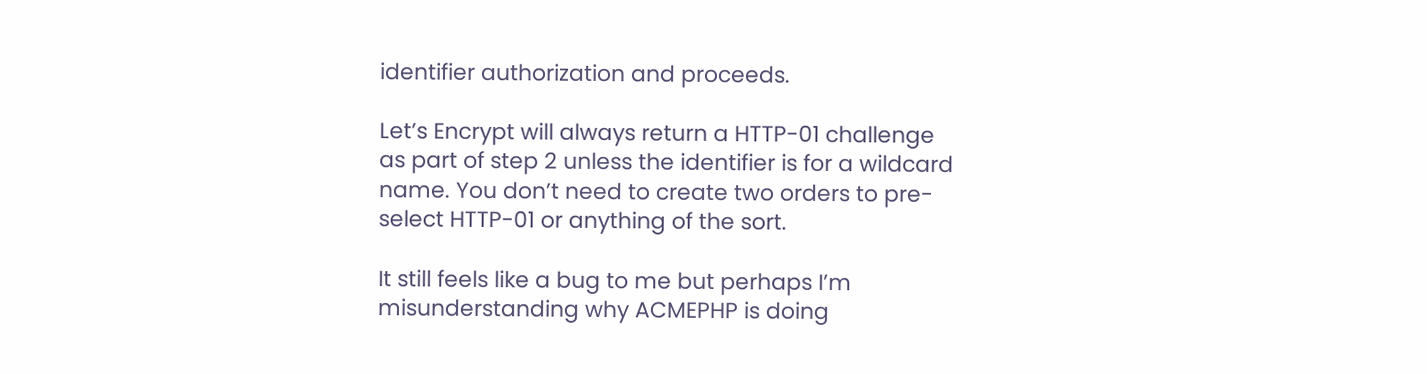identifier authorization and proceeds.

Let’s Encrypt will always return a HTTP-01 challenge as part of step 2 unless the identifier is for a wildcard name. You don’t need to create two orders to pre-select HTTP-01 or anything of the sort.

It still feels like a bug to me but perhaps I’m misunderstanding why ACMEPHP is doing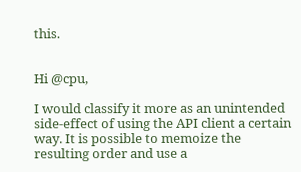this.


Hi @cpu,

I would classify it more as an unintended side-effect of using the API client a certain way. It is possible to memoize the resulting order and use a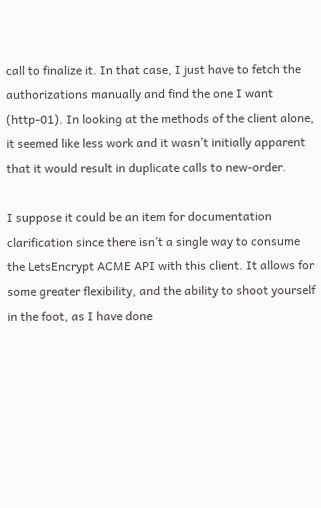call to finalize it. In that case, I just have to fetch the authorizations manually and find the one I want (http-01). In looking at the methods of the client alone, it seemed like less work and it wasn’t initially apparent that it would result in duplicate calls to new-order.

I suppose it could be an item for documentation clarification since there isn’t a single way to consume the LetsEncrypt ACME API with this client. It allows for some greater flexibility, and the ability to shoot yourself in the foot, as I have done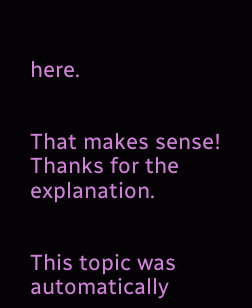here.


That makes sense! Thanks for the explanation.


This topic was automatically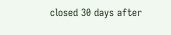closed 30 days after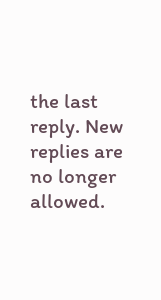the last reply. New replies are no longer allowed.